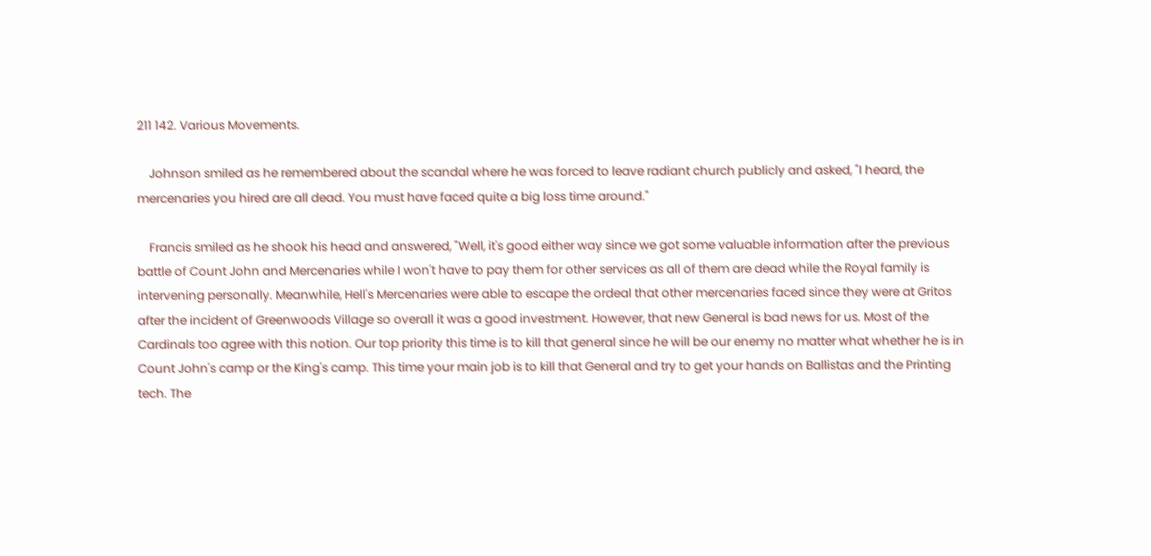211 142. Various Movements.

    Johnson smiled as he remembered about the scandal where he was forced to leave radiant church publicly and asked, "I heard, the mercenaries you hired are all dead. You must have faced quite a big loss time around."

    Francis smiled as he shook his head and answered, "Well, it's good either way since we got some valuable information after the previous battle of Count John and Mercenaries while I won't have to pay them for other services as all of them are dead while the Royal family is intervening personally. Meanwhile, Hell's Mercenaries were able to escape the ordeal that other mercenaries faced since they were at Gritos after the incident of Greenwoods Village so overall it was a good investment. However, that new General is bad news for us. Most of the Cardinals too agree with this notion. Our top priority this time is to kill that general since he will be our enemy no matter what whether he is in Count John's camp or the King's camp. This time your main job is to kill that General and try to get your hands on Ballistas and the Printing tech. The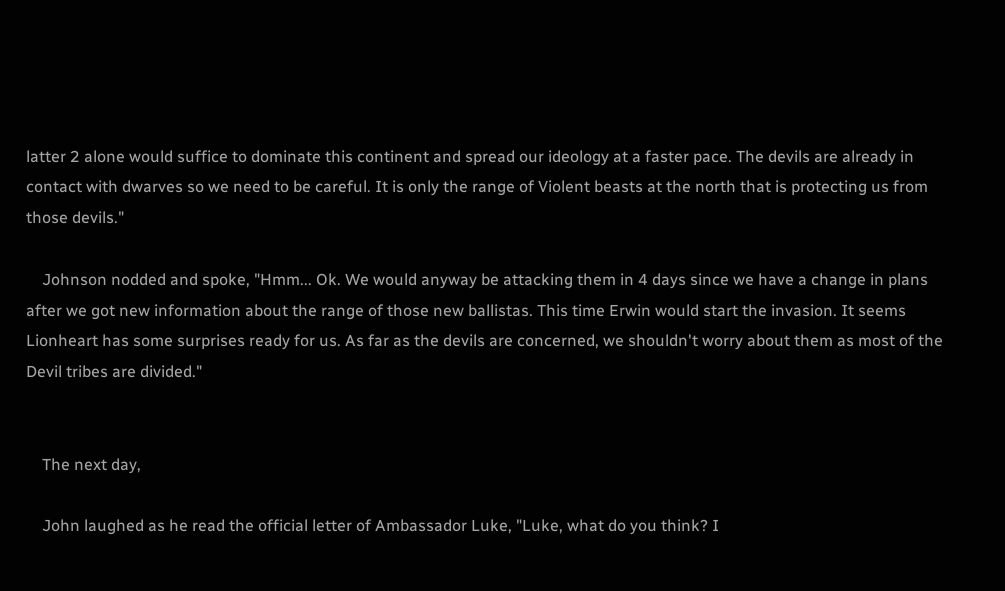latter 2 alone would suffice to dominate this continent and spread our ideology at a faster pace. The devils are already in contact with dwarves so we need to be careful. It is only the range of Violent beasts at the north that is protecting us from those devils."

    Johnson nodded and spoke, "Hmm... Ok. We would anyway be attacking them in 4 days since we have a change in plans after we got new information about the range of those new ballistas. This time Erwin would start the invasion. It seems Lionheart has some surprises ready for us. As far as the devils are concerned, we shouldn't worry about them as most of the Devil tribes are divided."


    The next day,

    John laughed as he read the official letter of Ambassador Luke, "Luke, what do you think? I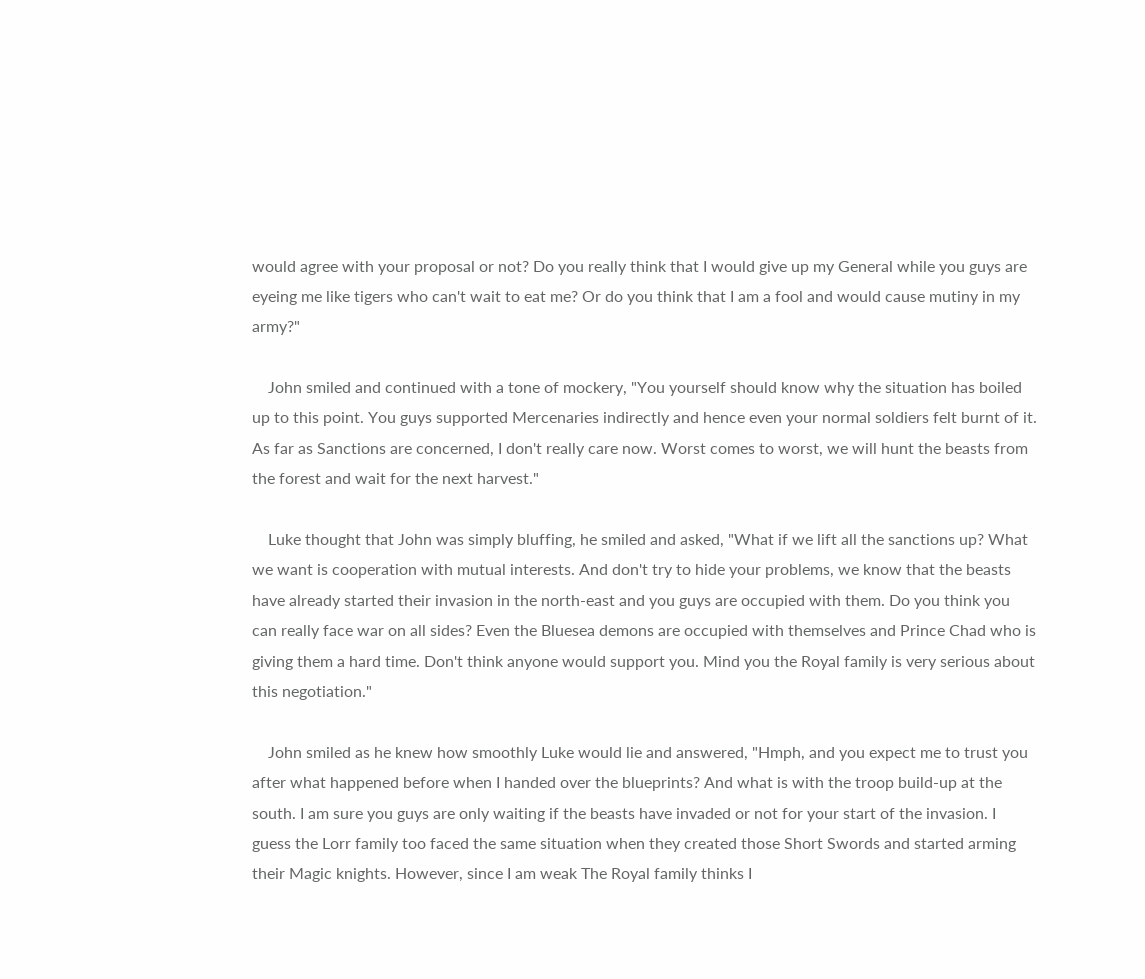would agree with your proposal or not? Do you really think that I would give up my General while you guys are eyeing me like tigers who can't wait to eat me? Or do you think that I am a fool and would cause mutiny in my army?"

    John smiled and continued with a tone of mockery, "You yourself should know why the situation has boiled up to this point. You guys supported Mercenaries indirectly and hence even your normal soldiers felt burnt of it. As far as Sanctions are concerned, I don't really care now. Worst comes to worst, we will hunt the beasts from the forest and wait for the next harvest."

    Luke thought that John was simply bluffing, he smiled and asked, "What if we lift all the sanctions up? What we want is cooperation with mutual interests. And don't try to hide your problems, we know that the beasts have already started their invasion in the north-east and you guys are occupied with them. Do you think you can really face war on all sides? Even the Bluesea demons are occupied with themselves and Prince Chad who is giving them a hard time. Don't think anyone would support you. Mind you the Royal family is very serious about this negotiation."

    John smiled as he knew how smoothly Luke would lie and answered, "Hmph, and you expect me to trust you after what happened before when I handed over the blueprints? And what is with the troop build-up at the south. I am sure you guys are only waiting if the beasts have invaded or not for your start of the invasion. I guess the Lorr family too faced the same situation when they created those Short Swords and started arming their Magic knights. However, since I am weak The Royal family thinks I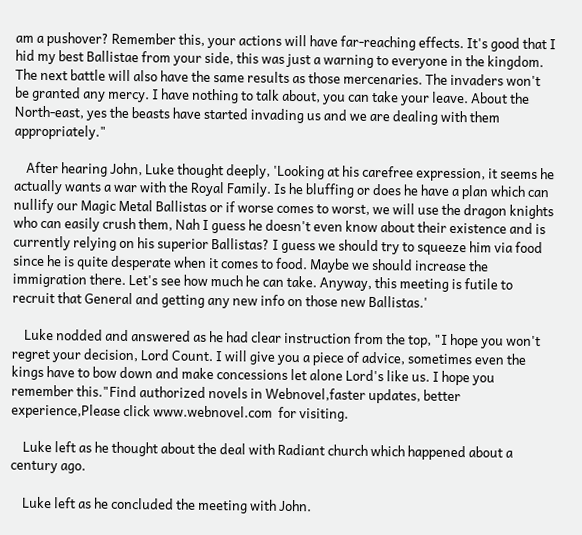am a pushover? Remember this, your actions will have far-reaching effects. It's good that I hid my best Ballistae from your side, this was just a warning to everyone in the kingdom. The next battle will also have the same results as those mercenaries. The invaders won't be granted any mercy. I have nothing to talk about, you can take your leave. About the North-east, yes the beasts have started invading us and we are dealing with them appropriately."

    After hearing John, Luke thought deeply, 'Looking at his carefree expression, it seems he actually wants a war with the Royal Family. Is he bluffing or does he have a plan which can nullify our Magic Metal Ballistas or if worse comes to worst, we will use the dragon knights who can easily crush them, Nah I guess he doesn't even know about their existence and is currently relying on his superior Ballistas? I guess we should try to squeeze him via food since he is quite desperate when it comes to food. Maybe we should increase the immigration there. Let's see how much he can take. Anyway, this meeting is futile to recruit that General and getting any new info on those new Ballistas.'

    Luke nodded and answered as he had clear instruction from the top, "I hope you won't regret your decision, Lord Count. I will give you a piece of advice, sometimes even the kings have to bow down and make concessions let alone Lord's like us. I hope you remember this."Find authorized novels in Webnovel,faster updates, better experience,Please click www.webnovel.com  for visiting.

    Luke left as he thought about the deal with Radiant church which happened about a century ago.

    Luke left as he concluded the meeting with John.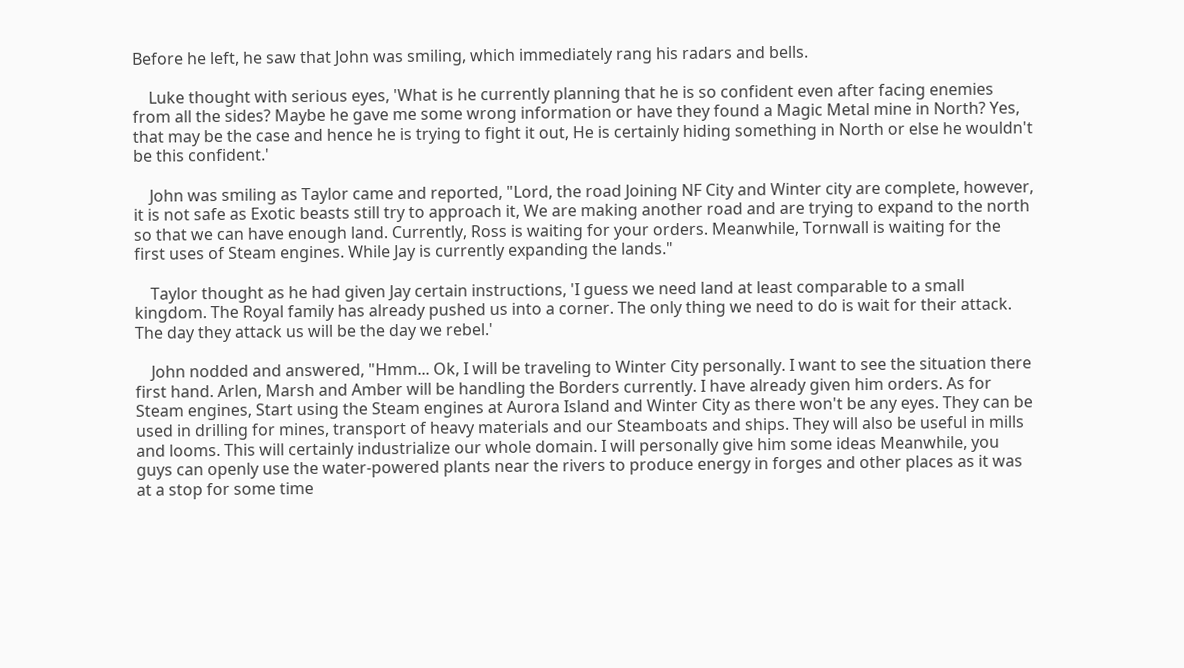Before he left, he saw that John was smiling, which immediately rang his radars and bells.

    Luke thought with serious eyes, 'What is he currently planning that he is so confident even after facing enemies from all the sides? Maybe he gave me some wrong information or have they found a Magic Metal mine in North? Yes, that may be the case and hence he is trying to fight it out, He is certainly hiding something in North or else he wouldn't be this confident.'

    John was smiling as Taylor came and reported, "Lord, the road Joining NF City and Winter city are complete, however, it is not safe as Exotic beasts still try to approach it, We are making another road and are trying to expand to the north so that we can have enough land. Currently, Ross is waiting for your orders. Meanwhile, Tornwall is waiting for the first uses of Steam engines. While Jay is currently expanding the lands."

    Taylor thought as he had given Jay certain instructions, 'I guess we need land at least comparable to a small kingdom. The Royal family has already pushed us into a corner. The only thing we need to do is wait for their attack. The day they attack us will be the day we rebel.'

    John nodded and answered, "Hmm... Ok, I will be traveling to Winter City personally. I want to see the situation there first hand. Arlen, Marsh and Amber will be handling the Borders currently. I have already given him orders. As for Steam engines, Start using the Steam engines at Aurora Island and Winter City as there won't be any eyes. They can be used in drilling for mines, transport of heavy materials and our Steamboats and ships. They will also be useful in mills and looms. This will certainly industrialize our whole domain. I will personally give him some ideas Meanwhile, you guys can openly use the water-powered plants near the rivers to produce energy in forges and other places as it was at a stop for some time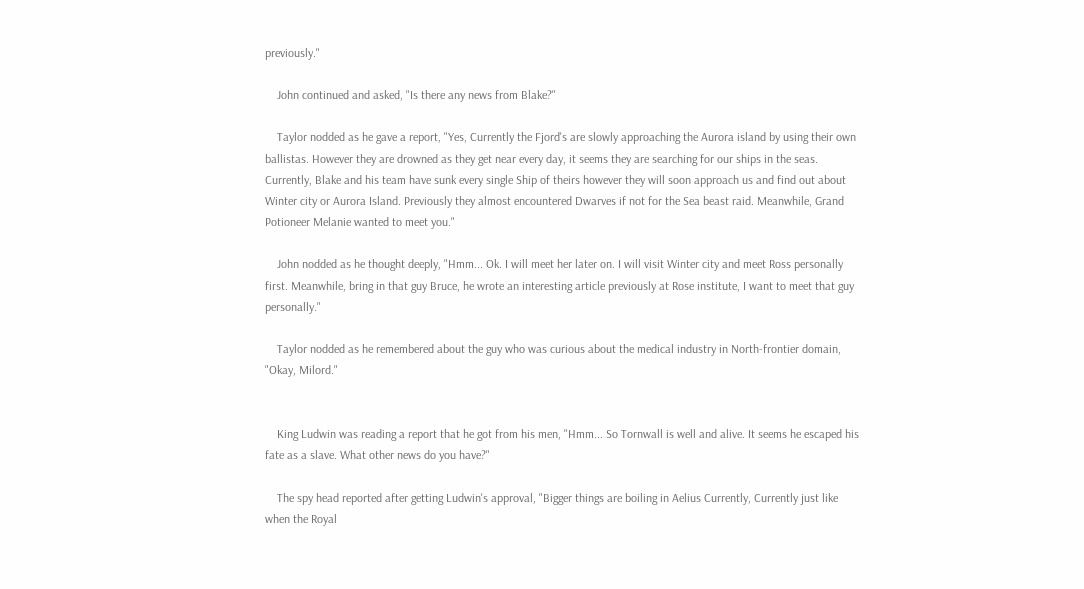previously."

    John continued and asked, "Is there any news from Blake?"

    Taylor nodded as he gave a report, "Yes, Currently the Fjord's are slowly approaching the Aurora island by using their own ballistas. However they are drowned as they get near every day, it seems they are searching for our ships in the seas. Currently, Blake and his team have sunk every single Ship of theirs however they will soon approach us and find out about Winter city or Aurora Island. Previously they almost encountered Dwarves if not for the Sea beast raid. Meanwhile, Grand Potioneer Melanie wanted to meet you."

    John nodded as he thought deeply, "Hmm... Ok. I will meet her later on. I will visit Winter city and meet Ross personally first. Meanwhile, bring in that guy Bruce, he wrote an interesting article previously at Rose institute, I want to meet that guy personally."

    Taylor nodded as he remembered about the guy who was curious about the medical industry in North-frontier domain, "Okay, Milord."


    King Ludwin was reading a report that he got from his men, "Hmm... So Tornwall is well and alive. It seems he escaped his fate as a slave. What other news do you have?"

    The spy head reported after getting Ludwin's approval, "Bigger things are boiling in Aelius Currently, Currently just like when the Royal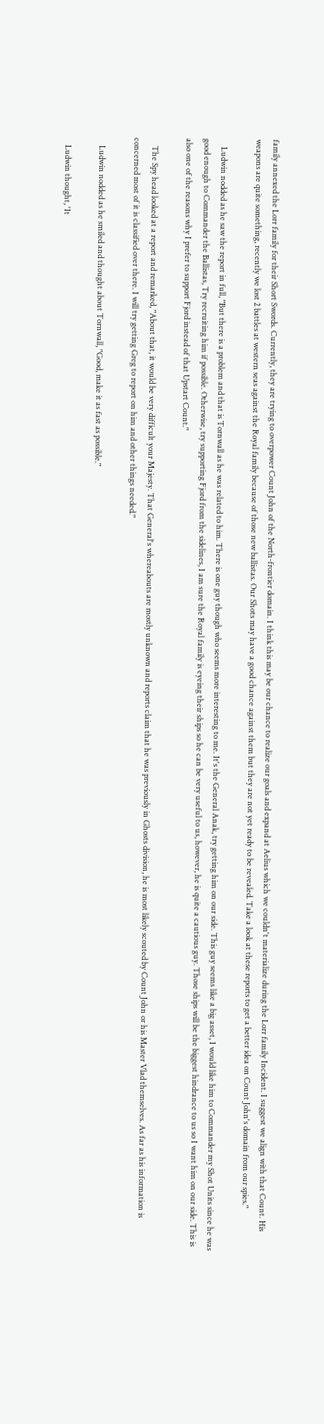family annexed the Lorr family for their Short Swords. Currently, they are trying to overpower Count John of the North-frontier domain. I think this may be our chance to realize our goals and expand at Aelius which we couldn't materialize during the Lorr family Incident. I suggest we align with that Count. His weapons are quite something, recently we lost 2 battles at western seas against the Royal family because of those new ballistas. Our Shots may have a good chance against them but they are not yet ready to be revealed. Take a look at these reports to get a better idea on Count John's domain from our spies."

    Ludwin nodded as he saw the report in full, "But there is a problem and that is Tornwall as he was related to him. There is one guy though who seems more interesting to me. It's the General Anak, try getting him on our side. This guy seems like a big asset, I would like him to Commander my Shot Units since he was good enough to Commander the Ballistas, Try recruiting him if possible. Otherwise, try supporting Fjord from the sidelines, I am sure the Royal family is eyeing their ships so he can be very useful to us, however, he is quite a cautious guy. Those ships will be the biggest hindrance to us so I want him on our side. This is also one of the reasons why I prefer to support Fjord instead of that Upstart Count."

    The Spy head looked at a report and remarked, "About that, it would be very difficult your Majesty. That General's whereabouts are mostly unknown and reports claim that he was previously in Ghosts division, he is most likely scouted by Count John or his Master Vlad themselves. As far as his information is concerned most of it is classified over there. I will try getting Greg to report on him and other things needed."

    Ludwin nodded as he smiled and thought about Tornwall, "Good, make it as fast as possible."

    Ludwin thought, 'It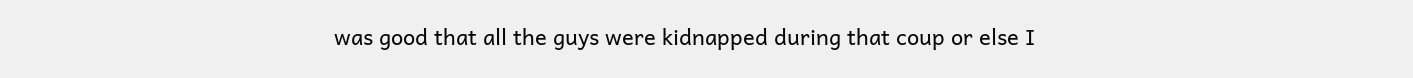was good that all the guys were kidnapped during that coup or else I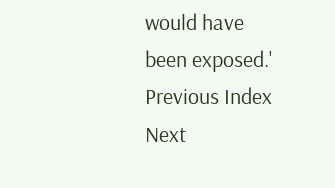would have been exposed.'
Previous Index Next